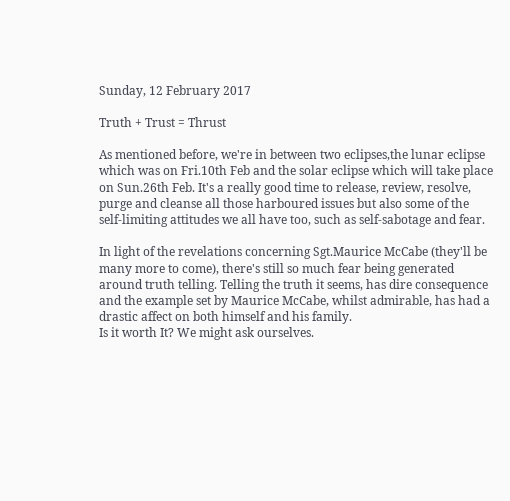Sunday, 12 February 2017

Truth + Trust = Thrust

As mentioned before, we're in between two eclipses,the lunar eclipse which was on Fri.10th Feb and the solar eclipse which will take place on Sun.26th Feb. It's a really good time to release, review, resolve, purge and cleanse all those harboured issues but also some of the self-limiting attitudes we all have too, such as self-sabotage and fear.

In light of the revelations concerning Sgt.Maurice McCabe (they'll be many more to come), there's still so much fear being generated around truth telling. Telling the truth it seems, has dire consequence and the example set by Maurice McCabe, whilst admirable, has had a drastic affect on both himself and his family.
Is it worth It? We might ask ourselves.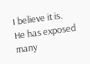I believe it is.
He has exposed many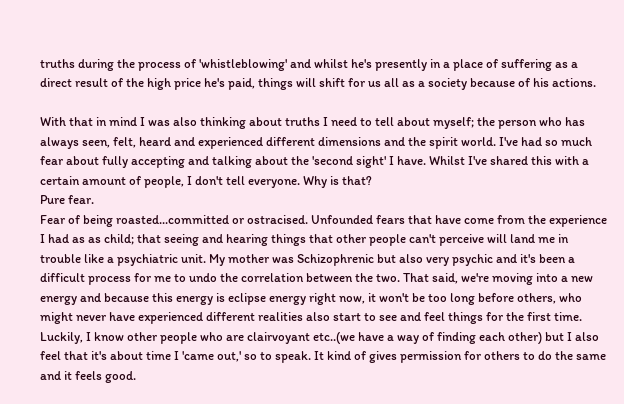truths during the process of 'whistleblowing' and whilst he's presently in a place of suffering as a direct result of the high price he's paid, things will shift for us all as a society because of his actions.

With that in mind I was also thinking about truths I need to tell about myself; the person who has always seen, felt, heard and experienced different dimensions and the spirit world. I've had so much fear about fully accepting and talking about the 'second sight' I have. Whilst I've shared this with a certain amount of people, I don't tell everyone. Why is that?
Pure fear.
Fear of being roasted...committed or ostracised. Unfounded fears that have come from the experience I had as as child; that seeing and hearing things that other people can't perceive will land me in trouble like a psychiatric unit. My mother was Schizophrenic but also very psychic and it's been a difficult process for me to undo the correlation between the two. That said, we're moving into a new energy and because this energy is eclipse energy right now, it won't be too long before others, who might never have experienced different realities also start to see and feel things for the first time. Luckily, I know other people who are clairvoyant etc..(we have a way of finding each other) but I also feel that it's about time I 'came out,' so to speak. It kind of gives permission for others to do the same and it feels good.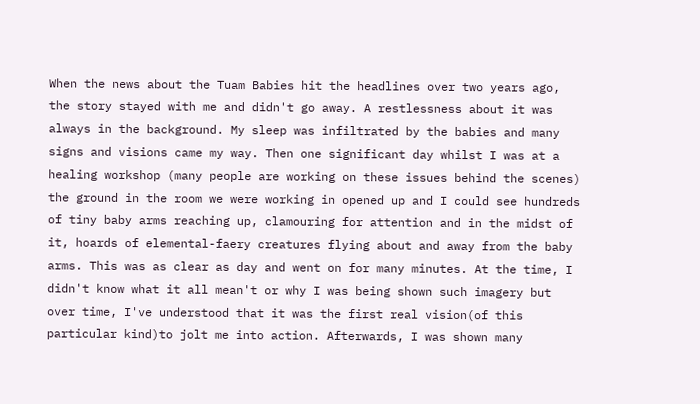When the news about the Tuam Babies hit the headlines over two years ago, the story stayed with me and didn't go away. A restlessness about it was always in the background. My sleep was infiltrated by the babies and many signs and visions came my way. Then one significant day whilst I was at a healing workshop (many people are working on these issues behind the scenes) the ground in the room we were working in opened up and I could see hundreds of tiny baby arms reaching up, clamouring for attention and in the midst of it, hoards of elemental-faery creatures flying about and away from the baby arms. This was as clear as day and went on for many minutes. At the time, I didn't know what it all mean't or why I was being shown such imagery but over time, I've understood that it was the first real vision(of this particular kind)to jolt me into action. Afterwards, I was shown many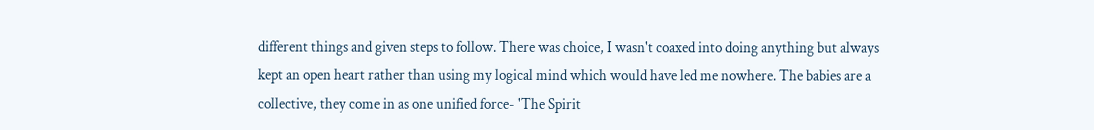different things and given steps to follow. There was choice, I wasn't coaxed into doing anything but always kept an open heart rather than using my logical mind which would have led me nowhere. The babies are a collective, they come in as one unified force- 'The Spirit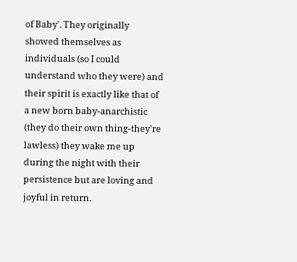of Baby'. They originally showed themselves as individuals (so I could understand who they were) and their spirit is exactly like that of a new born baby-anarchistic (they do their own thing-they're lawless) they wake me up during the night with their persistence but are loving and joyful in return.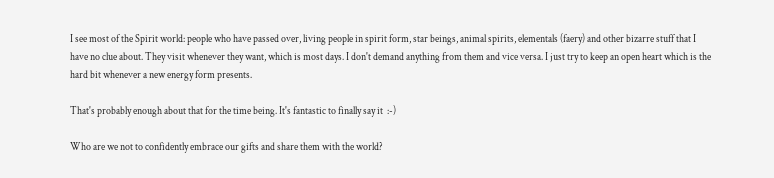I see most of the Spirit world: people who have passed over, living people in spirit form, star beings, animal spirits, elementals (faery) and other bizarre stuff that I have no clue about. They visit whenever they want, which is most days. I don't demand anything from them and vice versa. I just try to keep an open heart which is the hard bit whenever a new energy form presents.

That's probably enough about that for the time being. It's fantastic to finally say it  :-)

Who are we not to confidently embrace our gifts and share them with the world?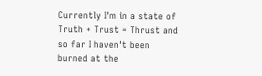Currently I'm in a state of Truth + Trust = Thrust and so far I haven't been burned at the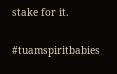stake for it.

#tuamspiritbabies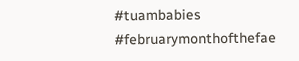#tuambabies #februarymonthofthefae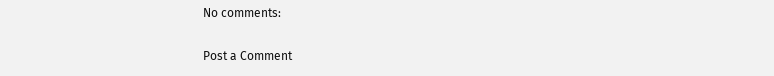No comments:

Post a Comment